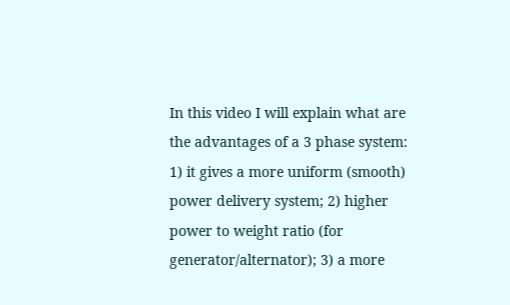In this video I will explain what are the advantages of a 3 phase system: 1) it gives a more uniform (smooth) power delivery system; 2) higher power to weight ratio (for generator/alternator); 3) a more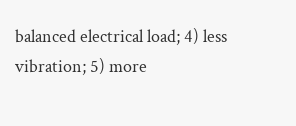balanced electrical load; 4) less vibration; 5) more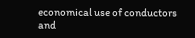economical use of conductors and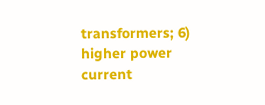transformers; 6) higher power current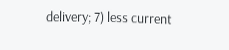delivery; 7) less current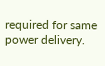required for same power delivery.